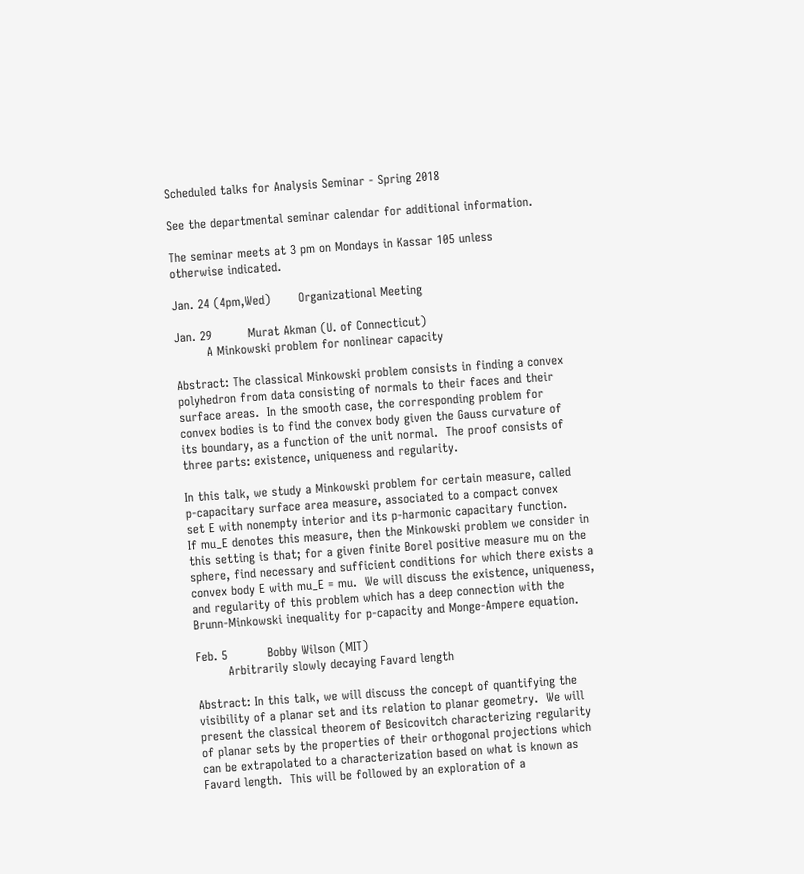Scheduled talks for Analysis Seminar - Spring 2018

See the departmental seminar calendar for additional information.

The seminar meets at 3 pm on Mondays in Kassar 105 unless
otherwise indicated.

Jan. 24 (4pm,Wed)       Organizational Meeting

Jan. 29         Murat Akman (U. of Connecticut)
        A Minkowski problem for nonlinear capacity

Abstract: The classical Minkowski problem consists in finding a convex
polyhedron from data consisting of normals to their faces and their
surface areas.  In the smooth case, the corresponding problem for
convex bodies is to find the convex body given the Gauss curvature of
its boundary, as a function of the unit normal.  The proof consists of
three parts: existence, uniqueness and regularity.

In this talk, we study a Minkowski problem for certain measure, called
p-capacitary surface area measure, associated to a compact convex
set E with nonempty interior and its p-harmonic capacitary function.
If mu_E denotes this measure, then the Minkowski problem we consider in
this setting is that; for a given finite Borel positive measure mu on the
sphere, find necessary and sufficient conditions for which there exists a
convex body E with mu_E = mu.  We will discuss the existence, uniqueness,
and regularity of this problem which has a deep connection with the
Brunn-Minkowski inequality for p-capacity and Monge-Ampere equation.

Feb. 5          Bobby Wilson (MIT)
        Arbitrarily slowly decaying Favard length

Abstract: In this talk, we will discuss the concept of quantifying the
visibility of a planar set and its relation to planar geometry.  We will
present the classical theorem of Besicovitch characterizing regularity
of planar sets by the properties of their orthogonal projections which
can be extrapolated to a characterization based on what is known as
Favard length.  This will be followed by an exploration of a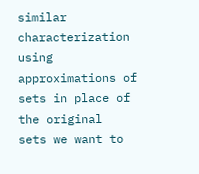similar
characterization using approximations of sets in place of the original
sets we want to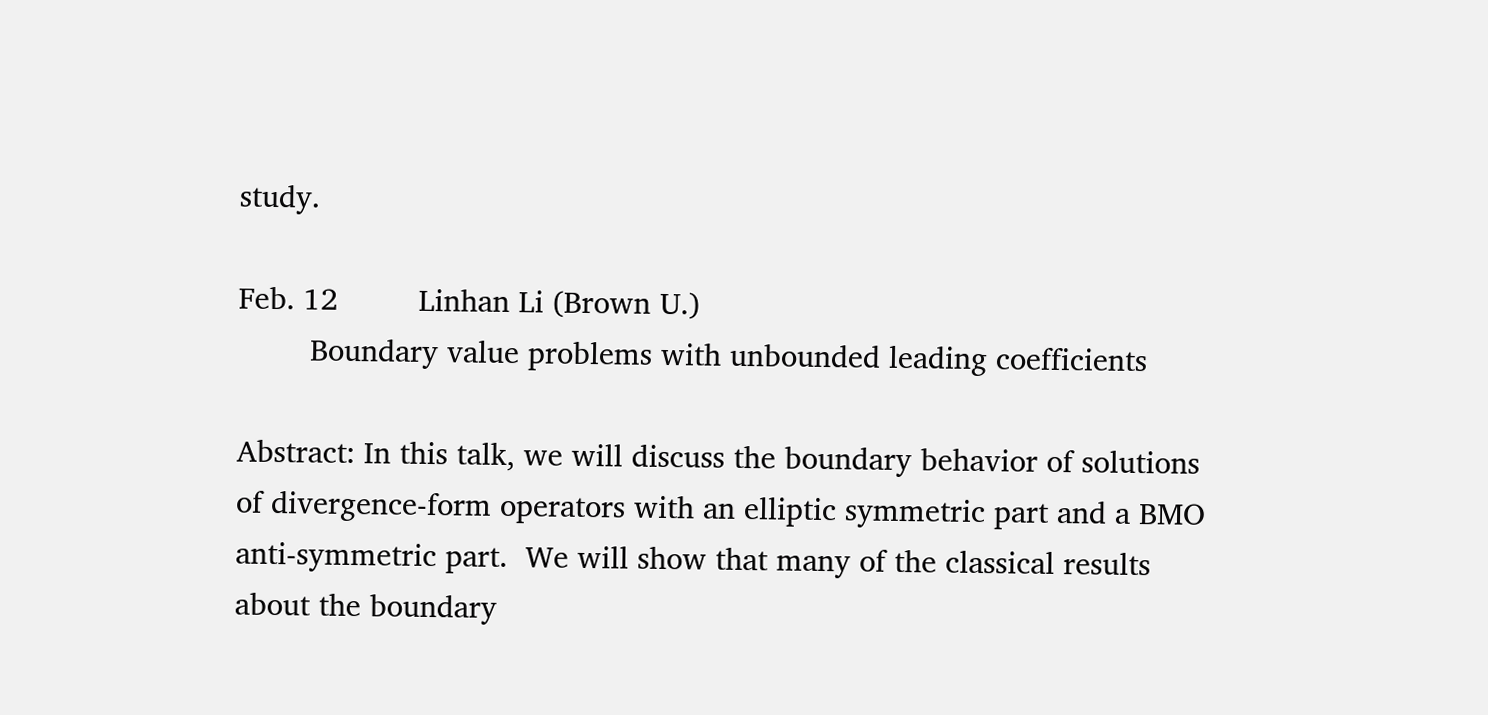study.

Feb. 12         Linhan Li (Brown U.)
        Boundary value problems with unbounded leading coefficients

Abstract: In this talk, we will discuss the boundary behavior of solutions
of divergence-form operators with an elliptic symmetric part and a BMO
anti-symmetric part.  We will show that many of the classical results
about the boundary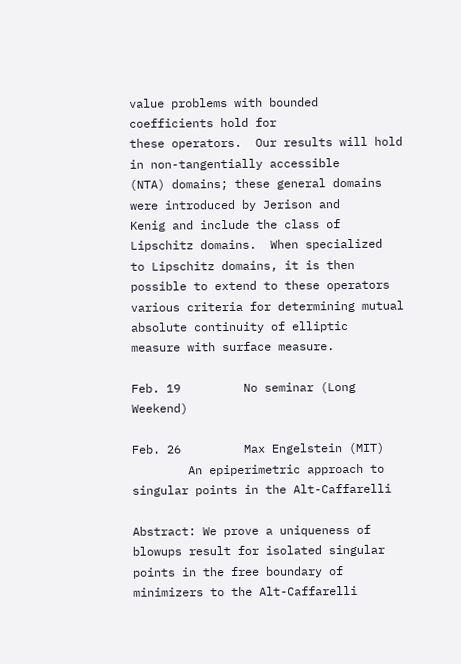value problems with bounded coefficients hold for
these operators.  Our results will hold in non-tangentially accessible
(NTA) domains; these general domains were introduced by Jerison and
Kenig and include the class of Lipschitz domains.  When specialized
to Lipschitz domains, it is then possible to extend to these operators
various criteria for determining mutual absolute continuity of elliptic
measure with surface measure.

Feb. 19         No seminar (Long Weekend)

Feb. 26         Max Engelstein (MIT)
        An epiperimetric approach to singular points in the Alt-Caffarelli

Abstract: We prove a uniqueness of blowups result for isolated singular
points in the free boundary of minimizers to the Alt-Caffarelli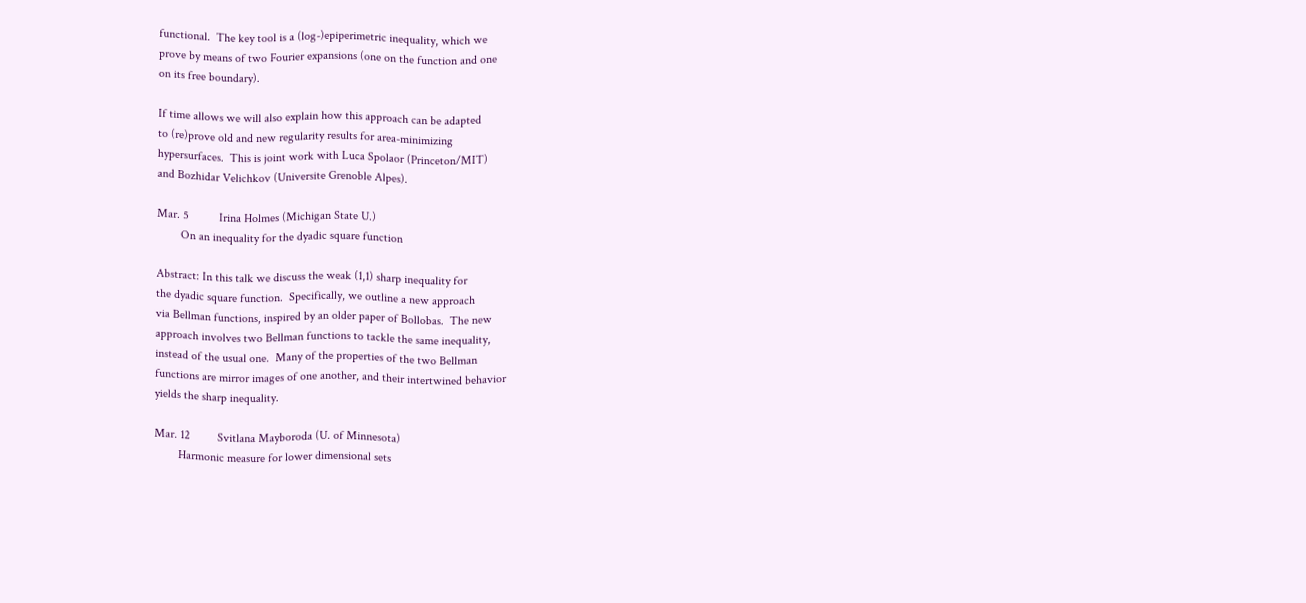functional.  The key tool is a (log-)epiperimetric inequality, which we
prove by means of two Fourier expansions (one on the function and one
on its free boundary).

If time allows we will also explain how this approach can be adapted
to (re)prove old and new regularity results for area-minimizing
hypersurfaces.  This is joint work with Luca Spolaor (Princeton/MIT)
and Bozhidar Velichkov (Universite Grenoble Alpes).

Mar. 5          Irina Holmes (Michigan State U.)
        On an inequality for the dyadic square function

Abstract: In this talk we discuss the weak (1,1) sharp inequality for
the dyadic square function.  Specifically, we outline a new approach
via Bellman functions, inspired by an older paper of Bollobas.  The new
approach involves two Bellman functions to tackle the same inequality,
instead of the usual one.  Many of the properties of the two Bellman
functions are mirror images of one another, and their intertwined behavior
yields the sharp inequality.

Mar. 12         Svitlana Mayboroda (U. of Minnesota)
        Harmonic measure for lower dimensional sets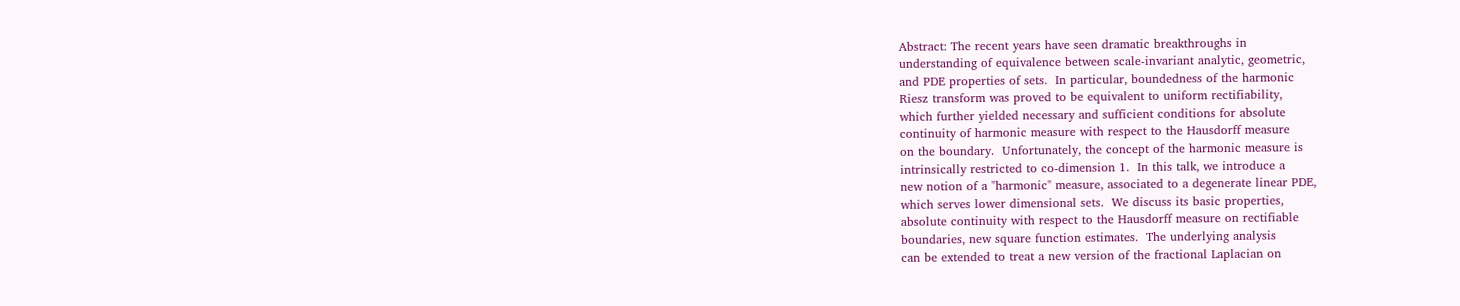Abstract: The recent years have seen dramatic breakthroughs in
understanding of equivalence between scale-invariant analytic, geometric,
and PDE properties of sets.  In particular, boundedness of the harmonic
Riesz transform was proved to be equivalent to uniform rectifiability,
which further yielded necessary and sufficient conditions for absolute
continuity of harmonic measure with respect to the Hausdorff measure
on the boundary.  Unfortunately, the concept of the harmonic measure is
intrinsically restricted to co-dimension 1.  In this talk, we introduce a
new notion of a "harmonic" measure, associated to a degenerate linear PDE,
which serves lower dimensional sets.  We discuss its basic properties,
absolute continuity with respect to the Hausdorff measure on rectifiable
boundaries, new square function estimates.  The underlying analysis
can be extended to treat a new version of the fractional Laplacian on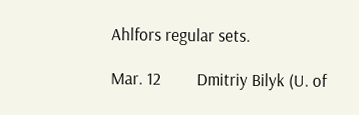Ahlfors regular sets.

Mar. 12         Dmitriy Bilyk (U. of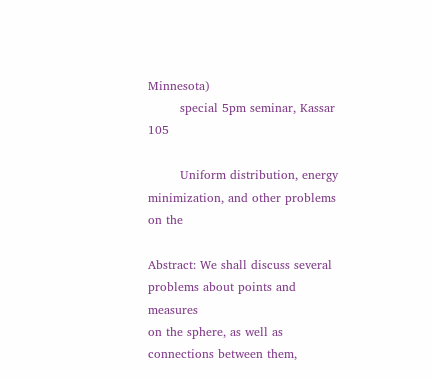Minnesota)
        special 5pm seminar, Kassar 105

        Uniform distribution, energy minimization, and other problems on the

Abstract: We shall discuss several problems about points and measures
on the sphere, as well as connections between them,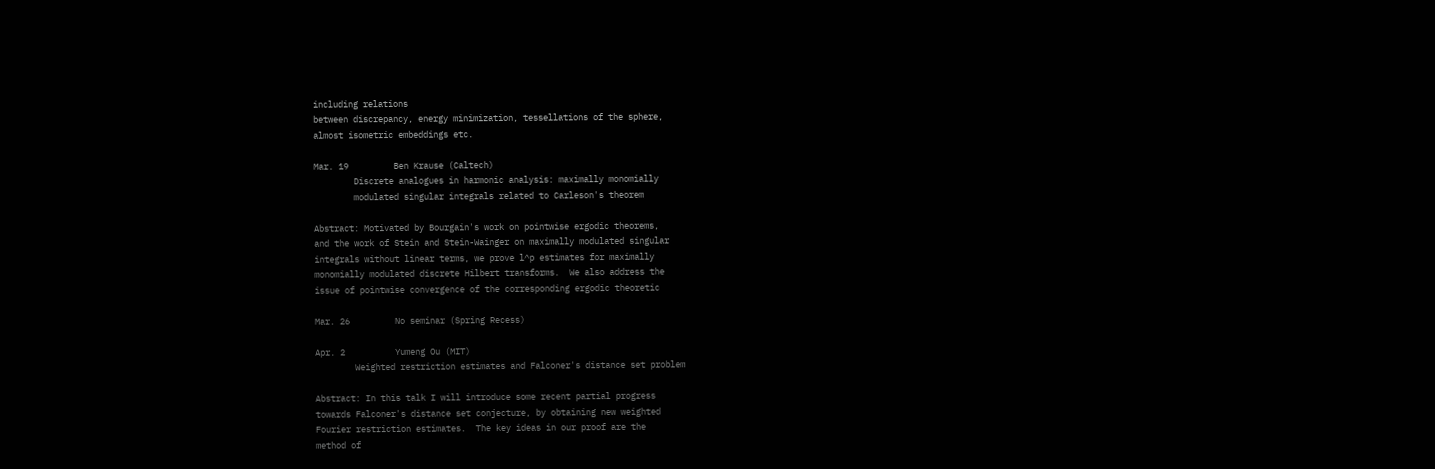including relations
between discrepancy, energy minimization, tessellations of the sphere,
almost isometric embeddings etc.

Mar. 19         Ben Krause (Caltech)
        Discrete analogues in harmonic analysis: maximally monomially
        modulated singular integrals related to Carleson's theorem

Abstract: Motivated by Bourgain's work on pointwise ergodic theorems,
and the work of Stein and Stein-Wainger on maximally modulated singular
integrals without linear terms, we prove l^p estimates for maximally
monomially modulated discrete Hilbert transforms.  We also address the
issue of pointwise convergence of the corresponding ergodic theoretic

Mar. 26         No seminar (Spring Recess)

Apr. 2          Yumeng Ou (MIT)
        Weighted restriction estimates and Falconer's distance set problem

Abstract: In this talk I will introduce some recent partial progress
towards Falconer's distance set conjecture, by obtaining new weighted
Fourier restriction estimates.  The key ideas in our proof are the
method of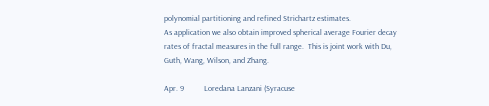polynomial partitioning and refined Strichartz estimates.
As application we also obtain improved spherical average Fourier decay
rates of fractal measures in the full range.  This is joint work with Du,
Guth, Wang, Wilson, and Zhang.

Apr. 9          Loredana Lanzani (Syracuse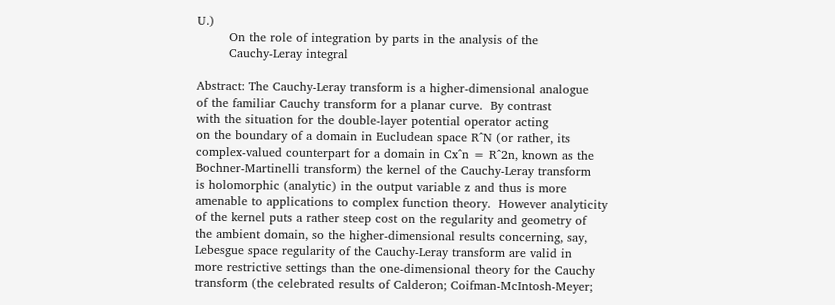U.)
        On the role of integration by parts in the analysis of the
        Cauchy-Leray integral

Abstract: The Cauchy-Leray transform is a higher-dimensional analogue
of the familiar Cauchy transform for a planar curve.  By contrast
with the situation for the double-layer potential operator acting
on the boundary of a domain in Eucludean space R^N (or rather, its
complex-valued counterpart for a domain in Cx^n = R^2n, known as the
Bochner-Martinelli transform) the kernel of the Cauchy-Leray transform
is holomorphic (analytic) in the output variable z and thus is more
amenable to applications to complex function theory.  However analyticity
of the kernel puts a rather steep cost on the regularity and geometry of
the ambient domain, so the higher-dimensional results concerning, say,
Lebesgue space regularity of the Cauchy-Leray transform are valid in
more restrictive settings than the one-dimensional theory for the Cauchy
transform (the celebrated results of Calderon; Coifman-McIntosh-Meyer;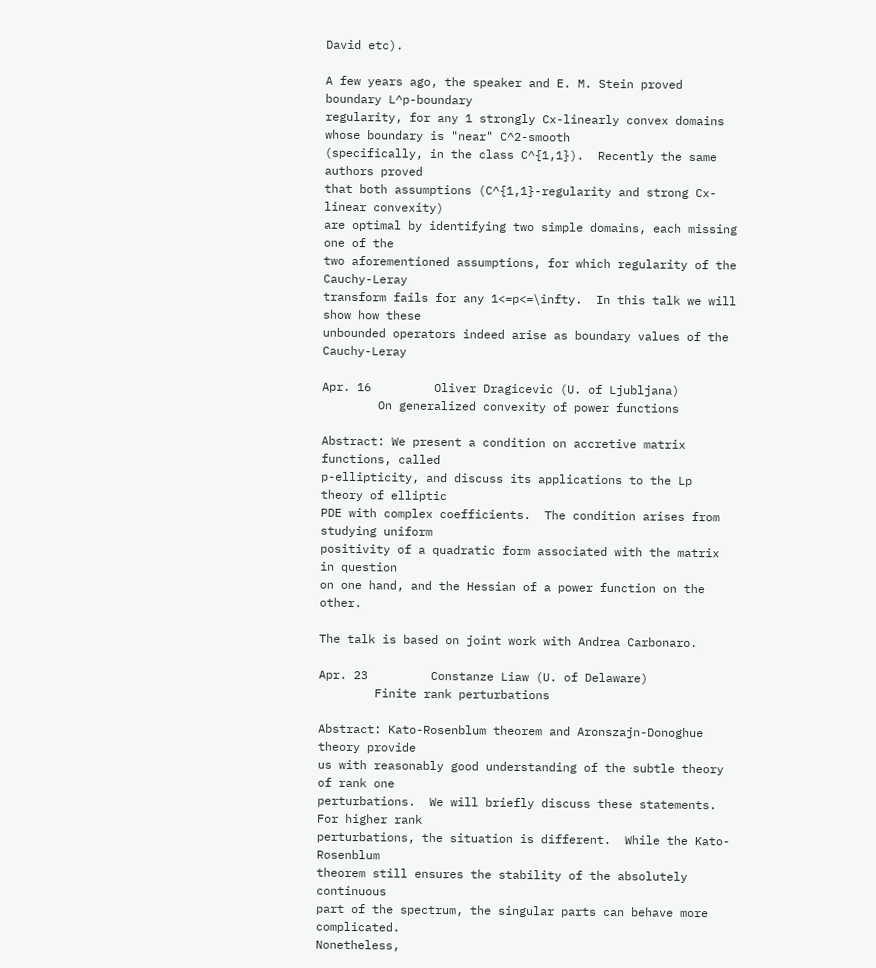David etc).

A few years ago, the speaker and E. M. Stein proved boundary L^p-boundary
regularity, for any 1 strongly Cx-linearly convex domains whose boundary is "near" C^2-smooth
(specifically, in the class C^{1,1}).  Recently the same authors proved
that both assumptions (C^{1,1}-regularity and strong Cx-linear convexity)
are optimal by identifying two simple domains, each missing one of the
two aforementioned assumptions, for which regularity of the Cauchy-Leray
transform fails for any 1<=p<=\infty.  In this talk we will show how these
unbounded operators indeed arise as boundary values of the Cauchy-Leray

Apr. 16         Oliver Dragicevic (U. of Ljubljana)
        On generalized convexity of power functions

Abstract: We present a condition on accretive matrix functions, called
p-ellipticity, and discuss its applications to the Lp theory of elliptic
PDE with complex coefficients.  The condition arises from studying uniform
positivity of a quadratic form associated with the matrix in question
on one hand, and the Hessian of a power function on the other.

The talk is based on joint work with Andrea Carbonaro.

Apr. 23         Constanze Liaw (U. of Delaware)
        Finite rank perturbations

Abstract: Kato-Rosenblum theorem and Aronszajn-Donoghue theory provide
us with reasonably good understanding of the subtle theory of rank one
perturbations.  We will briefly discuss these statements.  For higher rank
perturbations, the situation is different.  While the Kato-Rosenblum
theorem still ensures the stability of the absolutely continuous
part of the spectrum, the singular parts can behave more complicated.
Nonetheless,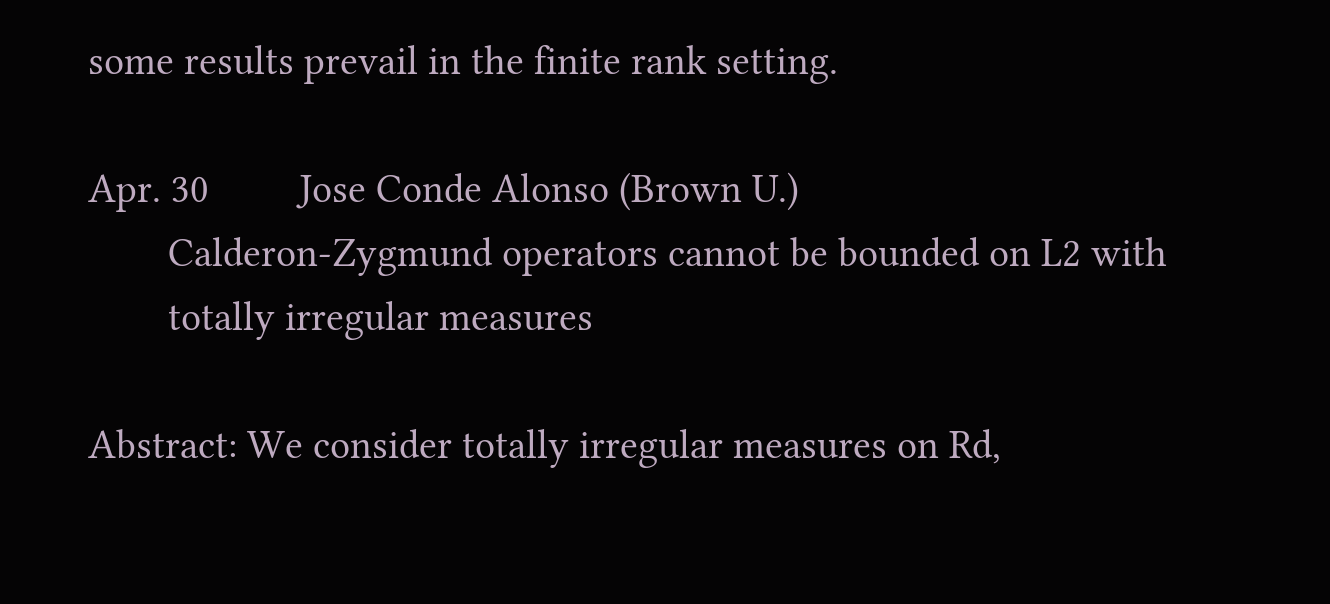some results prevail in the finite rank setting.

Apr. 30         Jose Conde Alonso (Brown U.)
        Calderon-Zygmund operators cannot be bounded on L2 with
        totally irregular measures

Abstract: We consider totally irregular measures on Rd,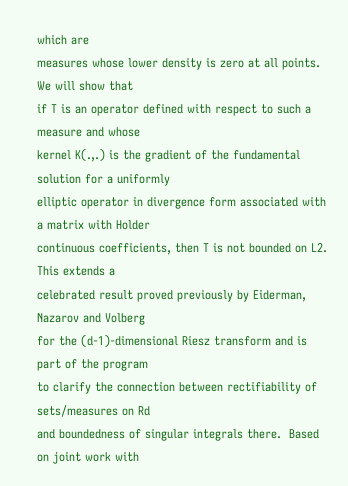which are
measures whose lower density is zero at all points.  We will show that
if T is an operator defined with respect to such a measure and whose
kernel K(.,.) is the gradient of the fundamental solution for a uniformly
elliptic operator in divergence form associated with a matrix with Holder
continuous coefficients, then T is not bounded on L2.  This extends a
celebrated result proved previously by Eiderman, Nazarov and Volberg
for the (d-1)-dimensional Riesz transform and is part of the program
to clarify the connection between rectifiability of sets/measures on Rd
and boundedness of singular integrals there.  Based on joint work with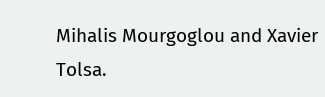Mihalis Mourgoglou and Xavier Tolsa.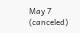May 7           (canceled)